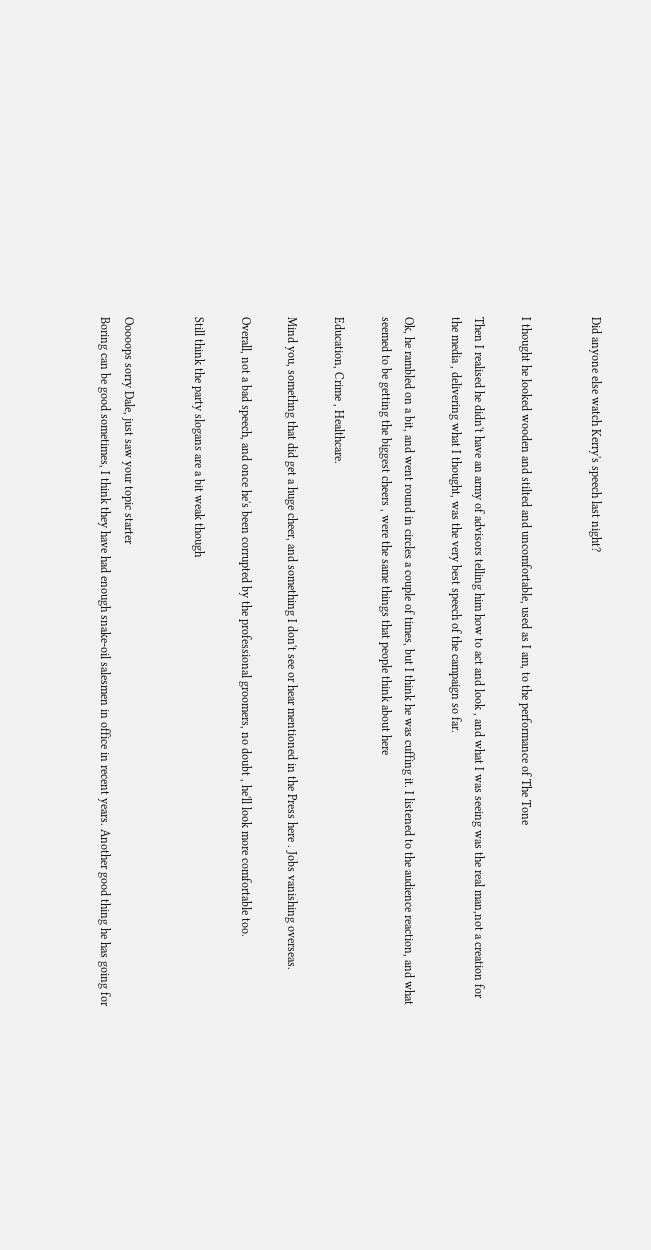Did anyone else watch Kerry's speech last night?


I thought he looked wooden and stilted and uncomfortable, used as I am, to the performance of The Tone

Then I realised he didn't have an army of advisors telling him how to act and look , and what I was seeing was the real man,not a creation for the media , delivering what I thought, was the very best speech of the campaign so far.

Ok, he rambled on a bit, and went round in circles a couple of times, but I think he was cuffing it. I listened to the audience reaction, and what seemed to be getting the biggest cheers , were the same things that people think about here

Education, Crime , Healthcare.

Mind you, somethng that did get a huge cheer, and something I don't see or hear mentioned in the Press here . Jobs vanishing overseas.

Overall, not a bad speech, and once he's been corrupted by the professional groomers, no doubt , he'll look more comfortable too.

Still think the party slogans are a bit weak though


Ooooops sorry Dale, just saw your topic starter
Boring can be good sometimes, I think they have had enough snake-oil salesmen in office in recent years. Another good thing he has going for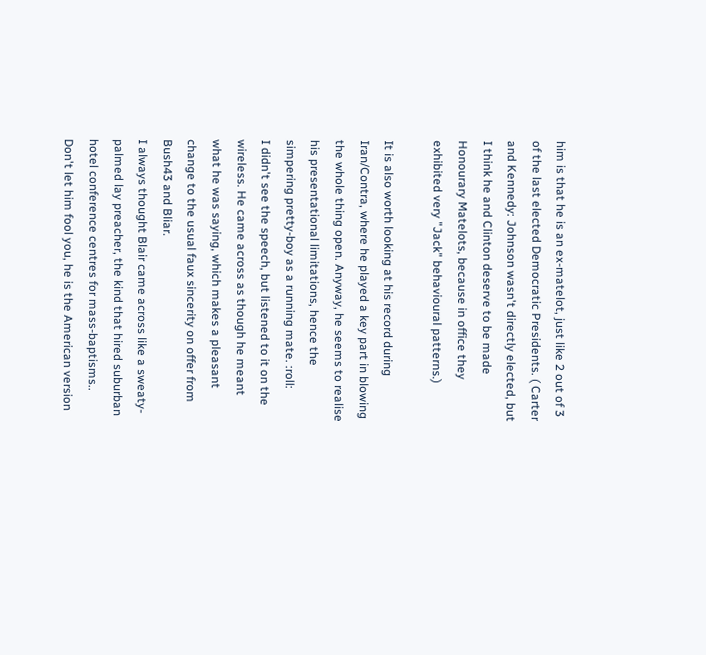him is that he is an ex-matelot, just like 2 out of 3 of the last elected Democratic Presidents. ( Carter and Kennedy: Johnson wasn't directly elected, but I think he and Clinton deserve to be made Honourary Matelots, because in office they exhibited very "Jack" behavioural patterns.)

It is also worth looking at his record during Iran/Contra, where he played a key part in blowing the whole thing open. Anyway, he seems to realise his presentational limitations, hence the simpering pretty-boy as a running mate. :roll:
I didn't see the speech, but listened to it on the wireless. He came across as though he meant what he was saying, which makes a pleasant change to the usual faux sincerity on offer from Bush43 and Bliar.
I always thought Blair came across like a sweaty-palmed lay preacher, the kind that hired suburban hotel conference centres for mass-baptisms..
Don't let him fool you, he is the American version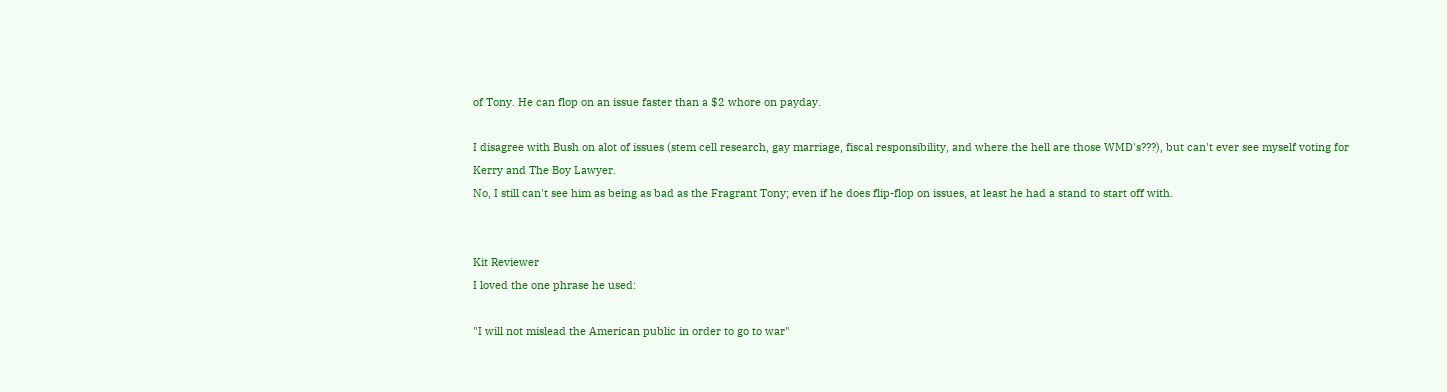of Tony. He can flop on an issue faster than a $2 whore on payday.

I disagree with Bush on alot of issues (stem cell research, gay marriage, fiscal responsibility, and where the hell are those WMD's???), but can't ever see myself voting for Kerry and The Boy Lawyer.
No, I still can't see him as being as bad as the Fragrant Tony; even if he does flip-flop on issues, at least he had a stand to start off with.


Kit Reviewer
I loved the one phrase he used:

"I will not mislead the American public in order to go to war"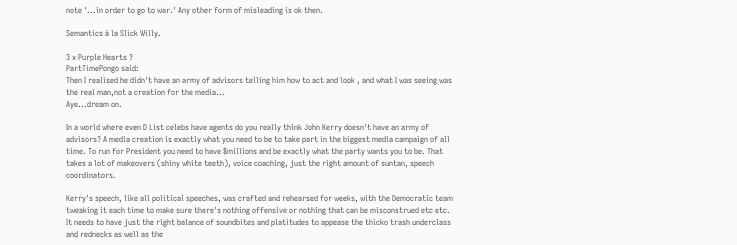note '...in order to go to war.' Any other form of misleading is ok then.

Semantics à la Slick Willy.

3 x Purple Hearts ?
PartTimePongo said:
Then I realised he didn't have an army of advisors telling him how to act and look , and what I was seeing was the real man,not a creation for the media...
Aye...dream on.

In a world where even D List celebs have agents do you really think John Kerry doesn't have an army of advisors? A media creation is exactly what you need to be to take part in the biggest media campaign of all time. To run for President you need to have $millions and be exactly what the party wants you to be. That takes a lot of makeovers (shiny white teeth), voice coaching, just the right amount of suntan, speech coordinators.

Kerry's speech, like all political speeches, was crafted and rehearsed for weeks, with the Democratic team tweaking it each time to make sure there's nothing offensive or nothing that can be misconstrued etc etc. It needs to have just the right balance of soundbites and platitudes to appease the thicko trash underclass and rednecks as well as the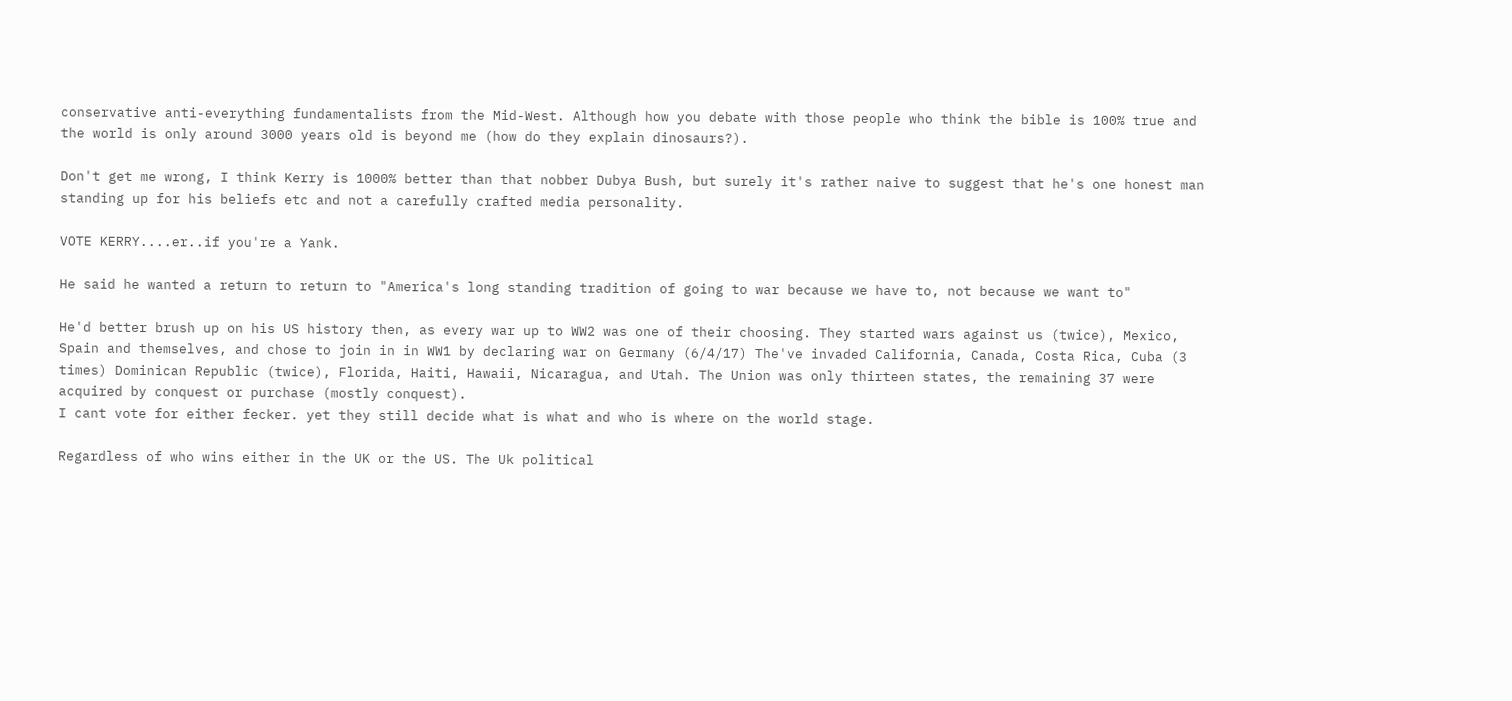conservative anti-everything fundamentalists from the Mid-West. Although how you debate with those people who think the bible is 100% true and the world is only around 3000 years old is beyond me (how do they explain dinosaurs?).

Don't get me wrong, I think Kerry is 1000% better than that nobber Dubya Bush, but surely it's rather naive to suggest that he's one honest man standing up for his beliefs etc and not a carefully crafted media personality.

VOTE KERRY....er..if you're a Yank.

He said he wanted a return to return to "America's long standing tradition of going to war because we have to, not because we want to"

He'd better brush up on his US history then, as every war up to WW2 was one of their choosing. They started wars against us (twice), Mexico, Spain and themselves, and chose to join in in WW1 by declaring war on Germany (6/4/17) The've invaded California, Canada, Costa Rica, Cuba (3 times) Dominican Republic (twice), Florida, Haiti, Hawaii, Nicaragua, and Utah. The Union was only thirteen states, the remaining 37 were acquired by conquest or purchase (mostly conquest).
I cant vote for either fecker. yet they still decide what is what and who is where on the world stage.

Regardless of who wins either in the UK or the US. The Uk political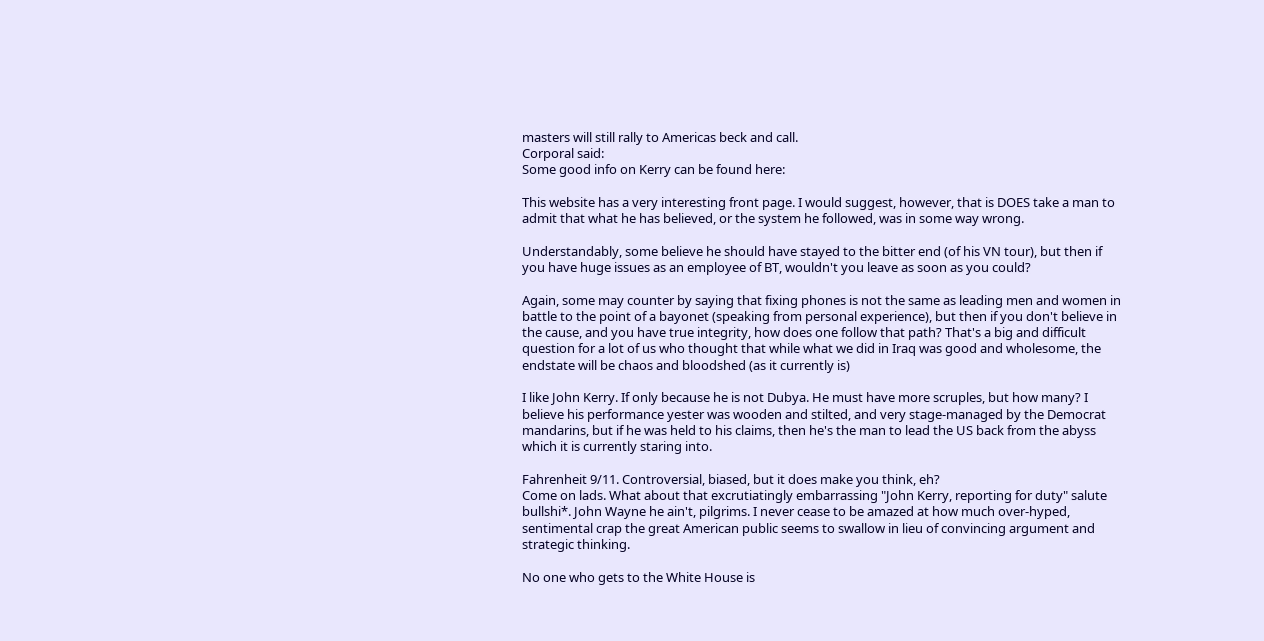masters will still rally to Americas beck and call.
Corporal said:
Some good info on Kerry can be found here:

This website has a very interesting front page. I would suggest, however, that is DOES take a man to admit that what he has believed, or the system he followed, was in some way wrong.

Understandably, some believe he should have stayed to the bitter end (of his VN tour), but then if you have huge issues as an employee of BT, wouldn't you leave as soon as you could?

Again, some may counter by saying that fixing phones is not the same as leading men and women in battle to the point of a bayonet (speaking from personal experience), but then if you don't believe in the cause, and you have true integrity, how does one follow that path? That's a big and difficult question for a lot of us who thought that while what we did in Iraq was good and wholesome, the endstate will be chaos and bloodshed (as it currently is)

I like John Kerry. If only because he is not Dubya. He must have more scruples, but how many? I believe his performance yester was wooden and stilted, and very stage-managed by the Democrat mandarins, but if he was held to his claims, then he's the man to lead the US back from the abyss which it is currently staring into.

Fahrenheit 9/11. Controversial, biased, but it does make you think, eh?
Come on lads. What about that excrutiatingly embarrassing "John Kerry, reporting for duty" salute bullshi*. John Wayne he ain't, pilgrims. I never cease to be amazed at how much over-hyped, sentimental crap the great American public seems to swallow in lieu of convincing argument and strategic thinking.

No one who gets to the White House is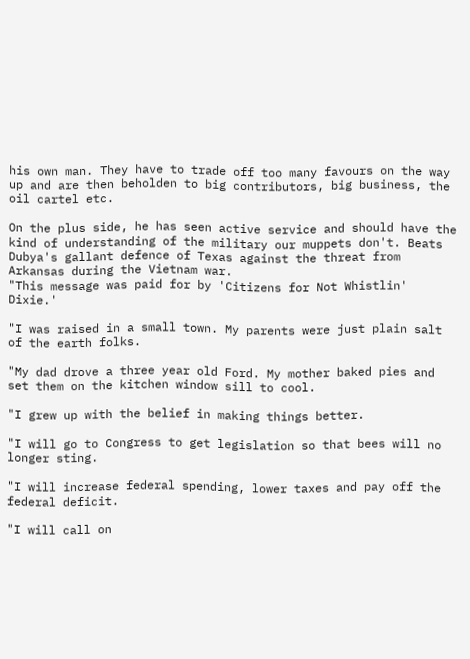his own man. They have to trade off too many favours on the way up and are then beholden to big contributors, big business, the oil cartel etc.

On the plus side, he has seen active service and should have the kind of understanding of the military our muppets don't. Beats Dubya's gallant defence of Texas against the threat from Arkansas during the Vietnam war.
"This message was paid for by 'Citizens for Not Whistlin' Dixie.'

"I was raised in a small town. My parents were just plain salt of the earth folks.

"My dad drove a three year old Ford. My mother baked pies and set them on the kitchen window sill to cool.

"I grew up with the belief in making things better.

"I will go to Congress to get legislation so that bees will no longer sting.

"I will increase federal spending, lower taxes and pay off the federal deficit.

"I will call on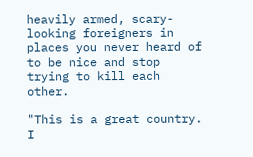heavily armed, scary-looking foreigners in places you never heard of to be nice and stop trying to kill each other.

"This is a great country. I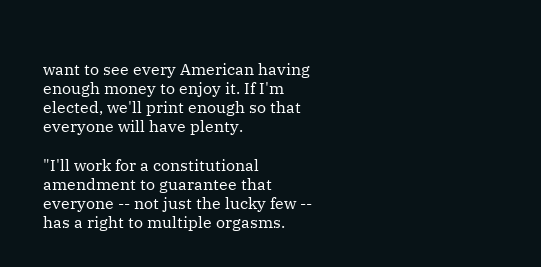want to see every American having enough money to enjoy it. If I'm elected, we'll print enough so that everyone will have plenty.

"I'll work for a constitutional amendment to guarantee that everyone -- not just the lucky few -- has a right to multiple orgasms.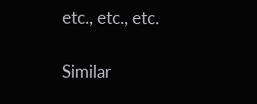etc., etc., etc.

Similar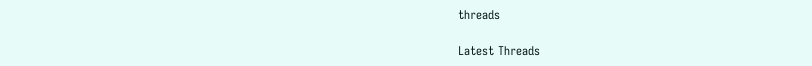threads

Latest Threads